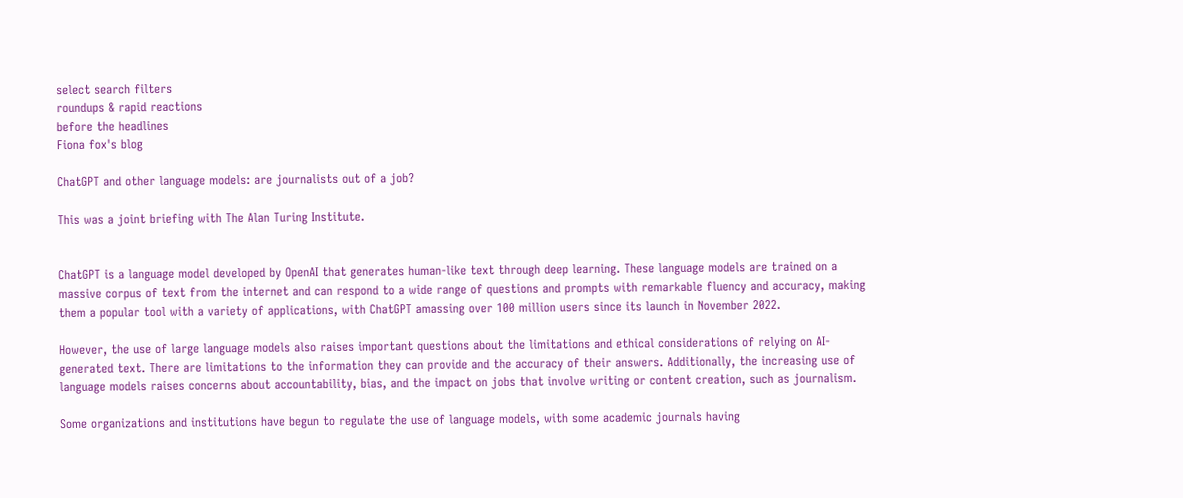select search filters
roundups & rapid reactions
before the headlines
Fiona fox's blog

ChatGPT and other language models: are journalists out of a job?

This was a joint briefing with The Alan Turing Institute.


ChatGPT is a language model developed by OpenAI that generates human-like text through deep learning. These language models are trained on a massive corpus of text from the internet and can respond to a wide range of questions and prompts with remarkable fluency and accuracy, making them a popular tool with a variety of applications, with ChatGPT amassing over 100 million users since its launch in November 2022.

However, the use of large language models also raises important questions about the limitations and ethical considerations of relying on AI-generated text. There are limitations to the information they can provide and the accuracy of their answers. Additionally, the increasing use of language models raises concerns about accountability, bias, and the impact on jobs that involve writing or content creation, such as journalism.

Some organizations and institutions have begun to regulate the use of language models, with some academic journals having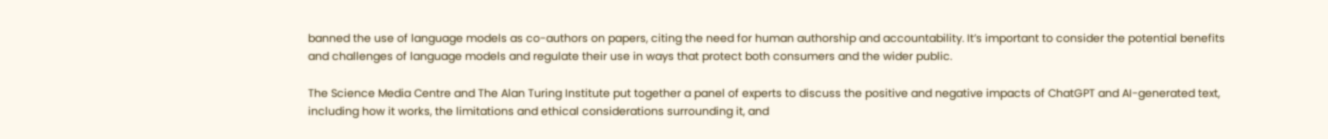banned the use of language models as co-authors on papers, citing the need for human authorship and accountability. It’s important to consider the potential benefits and challenges of language models and regulate their use in ways that protect both consumers and the wider public.

The Science Media Centre and The Alan Turing Institute put together a panel of experts to discuss the positive and negative impacts of ChatGPT and AI-generated text, including how it works, the limitations and ethical considerations surrounding it, and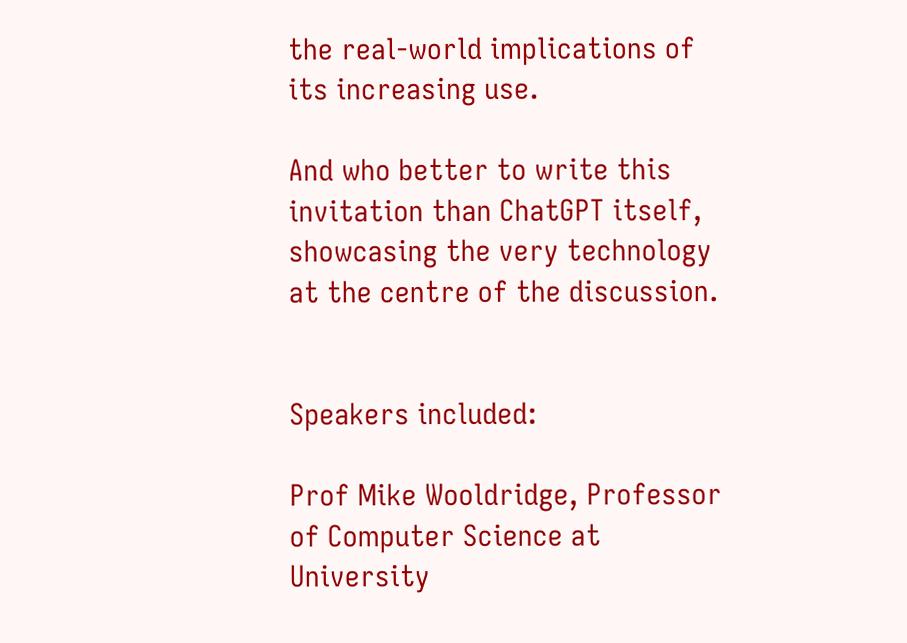the real-world implications of its increasing use.

And who better to write this invitation than ChatGPT itself, showcasing the very technology at the centre of the discussion.


Speakers included:

Prof Mike Wooldridge, Professor of Computer Science at University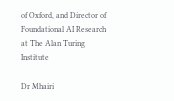of Oxford, and Director of Foundational AI Research at The Alan Turing Institute

Dr Mhairi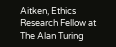Aitken, Ethics Research Fellow at The Alan Turing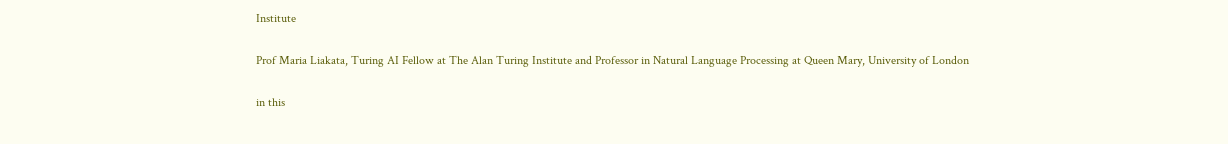Institute

Prof Maria Liakata, Turing AI Fellow at The Alan Turing Institute and Professor in Natural Language Processing at Queen Mary, University of London

in this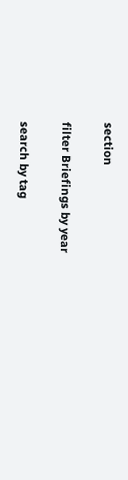section

filter Briefings by year

search by tag